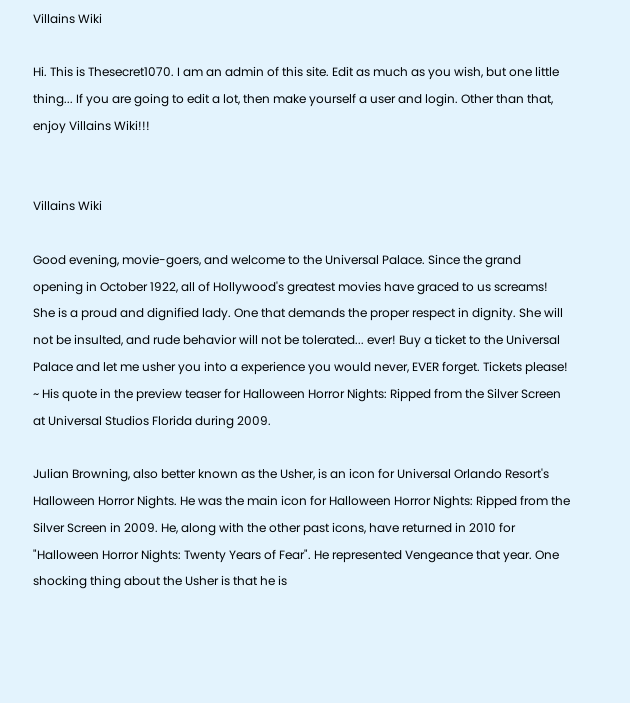Villains Wiki

Hi. This is Thesecret1070. I am an admin of this site. Edit as much as you wish, but one little thing... If you are going to edit a lot, then make yourself a user and login. Other than that, enjoy Villains Wiki!!!


Villains Wiki

Good evening, movie-goers, and welcome to the Universal Palace. Since the grand opening in October 1922, all of Hollywood's greatest movies have graced to us screams! She is a proud and dignified lady. One that demands the proper respect in dignity. She will not be insulted, and rude behavior will not be tolerated... ever! Buy a ticket to the Universal Palace and let me usher you into a experience you would never, EVER forget. Tickets please!
~ His quote in the preview teaser for Halloween Horror Nights: Ripped from the Silver Screen at Universal Studios Florida during 2009.

Julian Browning, also better known as the Usher, is an icon for Universal Orlando Resort's Halloween Horror Nights. He was the main icon for Halloween Horror Nights: Ripped from the Silver Screen in 2009. He, along with the other past icons, have returned in 2010 for "Halloween Horror Nights: Twenty Years of Fear". He represented Vengeance that year. One shocking thing about the Usher is that he is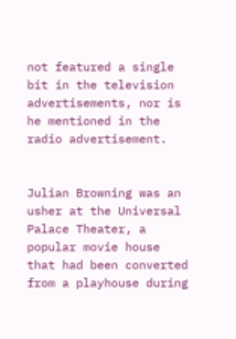not featured a single bit in the television advertisements, nor is he mentioned in the radio advertisement.


Julian Browning was an usher at the Universal Palace Theater, a popular movie house that had been converted from a playhouse during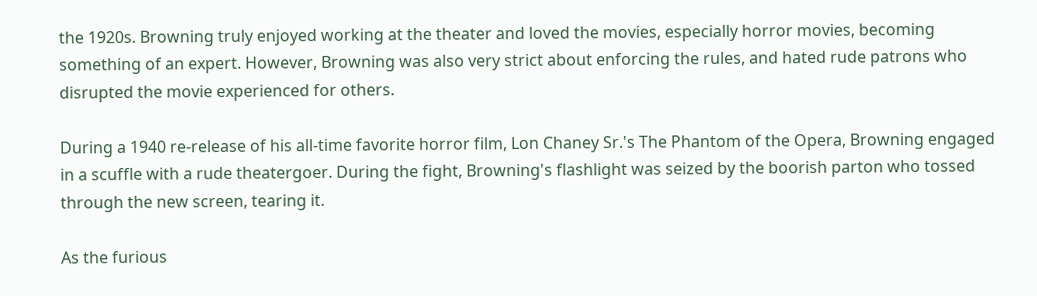the 1920s. Browning truly enjoyed working at the theater and loved the movies, especially horror movies, becoming something of an expert. However, Browning was also very strict about enforcing the rules, and hated rude patrons who disrupted the movie experienced for others.

During a 1940 re-release of his all-time favorite horror film, Lon Chaney Sr.'s The Phantom of the Opera, Browning engaged in a scuffle with a rude theatergoer. During the fight, Browning's flashlight was seized by the boorish parton who tossed through the new screen, tearing it.

As the furious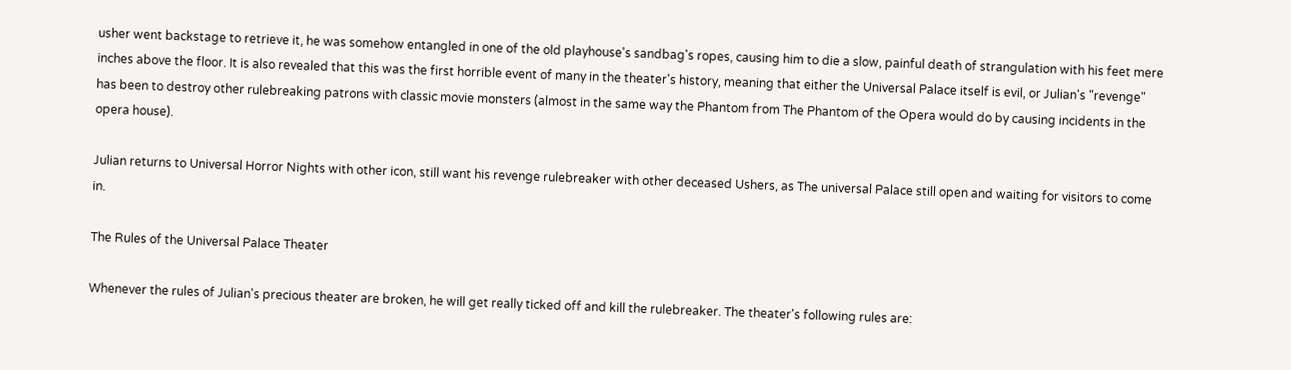usher went backstage to retrieve it, he was somehow entangled in one of the old playhouse's sandbag's ropes, causing him to die a slow, painful death of strangulation with his feet mere inches above the floor. It is also revealed that this was the first horrible event of many in the theater's history, meaning that either the Universal Palace itself is evil, or Julian's "revenge" has been to destroy other rulebreaking patrons with classic movie monsters (almost in the same way the Phantom from The Phantom of the Opera would do by causing incidents in the opera house).

Julian returns to Universal Horror Nights with other icon, still want his revenge rulebreaker with other deceased Ushers, as The universal Palace still open and waiting for visitors to come in.

The Rules of the Universal Palace Theater

Whenever the rules of Julian's precious theater are broken, he will get really ticked off and kill the rulebreaker. The theater's following rules are: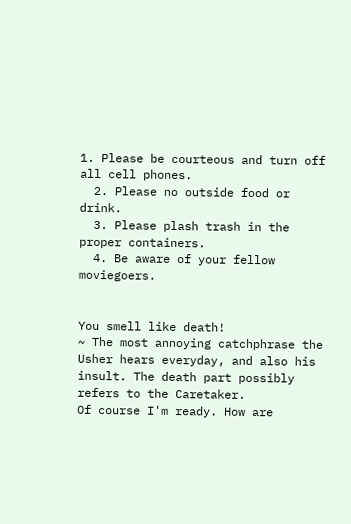1. Please be courteous and turn off all cell phones.
  2. Please no outside food or drink.
  3. Please plash trash in the proper containers.
  4. Be aware of your fellow moviegoers.


You smell like death!
~ The most annoying catchphrase the Usher hears everyday, and also his insult. The death part possibly refers to the Caretaker.
Of course I'm ready. How are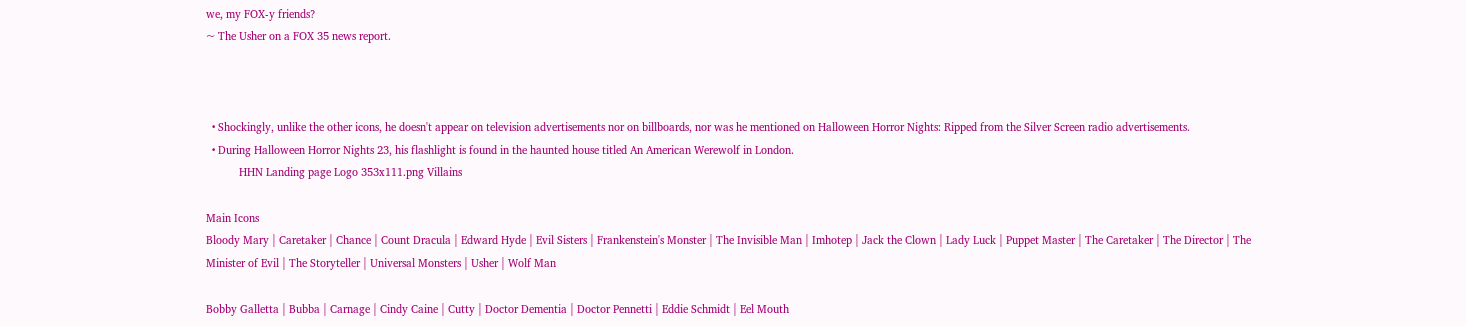we, my FOX-y friends?
~ The Usher on a FOX 35 news report.



  • Shockingly, unlike the other icons, he doesn't appear on television advertisements nor on billboards, nor was he mentioned on Halloween Horror Nights: Ripped from the Silver Screen radio advertisements.
  • During Halloween Horror Nights 23, his flashlight is found in the haunted house titled An American Werewolf in London.
           HHN Landing page Logo 353x111.png Villains

Main Icons
Bloody Mary | Caretaker | Chance | Count Dracula | Edward Hyde | Evil Sisters | Frankenstein's Monster | The Invisible Man | Imhotep | Jack the Clown | Lady Luck | Puppet Master | The Caretaker | The Director | The Minister of Evil | The Storyteller | Universal Monsters | Usher | Wolf Man

Bobby Galletta | Bubba | Carnage | Cindy Caine | Cutty | Doctor Dementia | Doctor Pennetti | Eddie Schmidt | Eel Mouth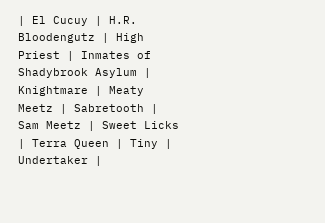| El Cucuy | H.R. Bloodengutz | High Priest | Inmates of Shadybrook Asylum | Knightmare | Meaty Meetz | Sabretooth | Sam Meetz | Sweet Licks | Terra Queen | Tiny | Undertaker |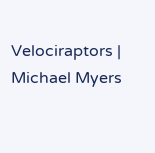Velociraptors | Michael Myers